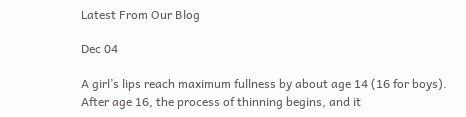Latest From Our Blog

Dec 04

A girl’s lips reach maximum fullness by about age 14 (16 for boys). After age 16, the process of thinning begins, and it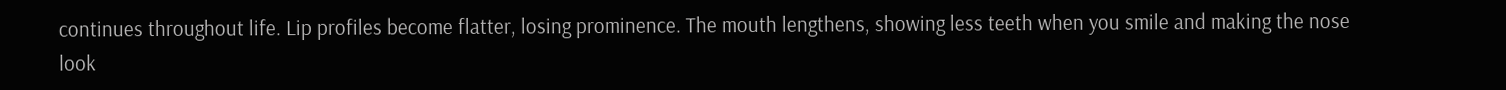continues throughout life. Lip profiles become flatter, losing prominence. The mouth lengthens, showing less teeth when you smile and making the nose look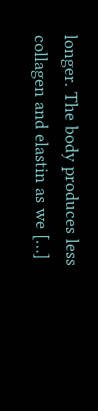longer. The body produces less collagen and elastin as we […]